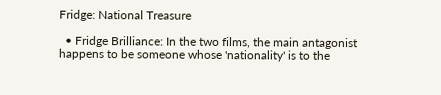Fridge: National Treasure

  • Fridge Brilliance: In the two films, the main antagonist happens to be someone whose 'nationality' is to the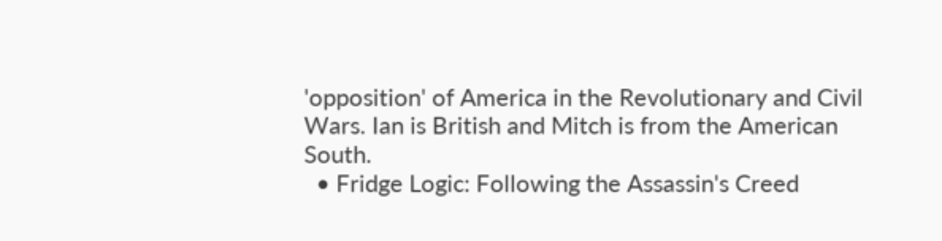'opposition' of America in the Revolutionary and Civil Wars. Ian is British and Mitch is from the American South.
  • Fridge Logic: Following the Assassin's Creed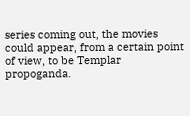series coming out, the movies could appear, from a certain point of view, to be Templar propoganda.